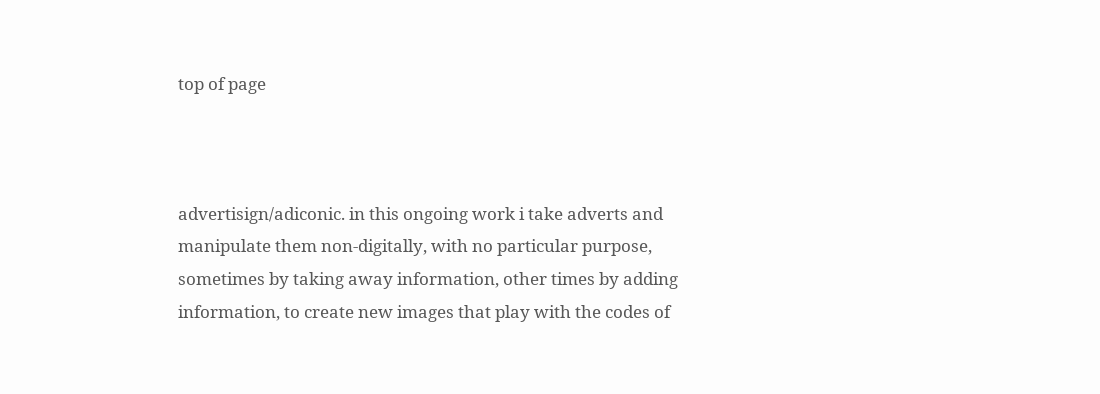top of page



advertisign/adiconic. in this ongoing work i take adverts and manipulate them non-digitally, with no particular purpose, sometimes by taking away information, other times by adding information, to create new images that play with the codes of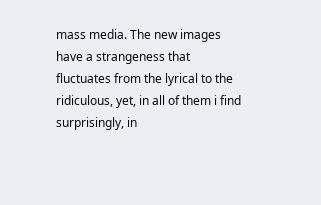mass media. The new images have a strangeness that fluctuates from the lyrical to the ridiculous, yet, in all of them i find surprisingly, in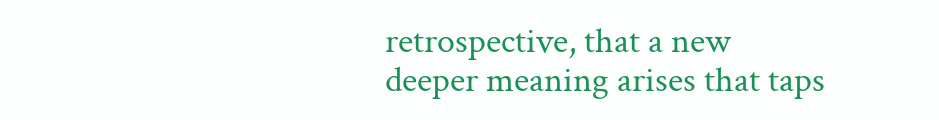retrospective, that a new deeper meaning arises that taps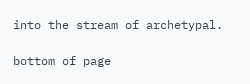into the stream of archetypal.

bottom of page